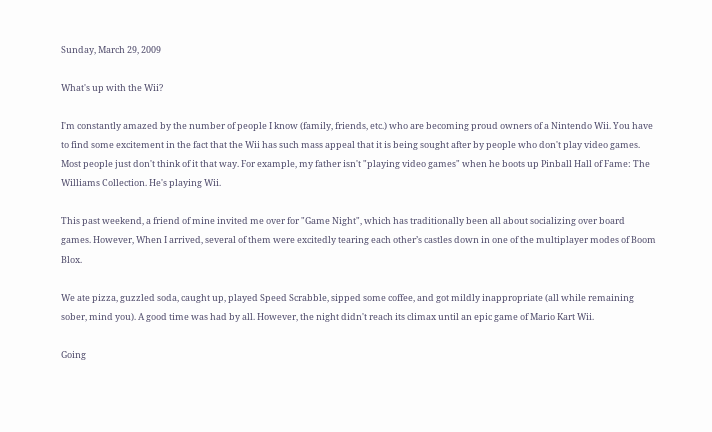Sunday, March 29, 2009

What's up with the Wii?

I'm constantly amazed by the number of people I know (family, friends, etc.) who are becoming proud owners of a Nintendo Wii. You have to find some excitement in the fact that the Wii has such mass appeal that it is being sought after by people who don't play video games. Most people just don't think of it that way. For example, my father isn't "playing video games" when he boots up Pinball Hall of Fame: The Williams Collection. He's playing Wii.

This past weekend, a friend of mine invited me over for "Game Night", which has traditionally been all about socializing over board games. However, When I arrived, several of them were excitedly tearing each other’s castles down in one of the multiplayer modes of Boom Blox.

We ate pizza, guzzled soda, caught up, played Speed Scrabble, sipped some coffee, and got mildly inappropriate (all while remaining sober, mind you). A good time was had by all. However, the night didn't reach its climax until an epic game of Mario Kart Wii.

Going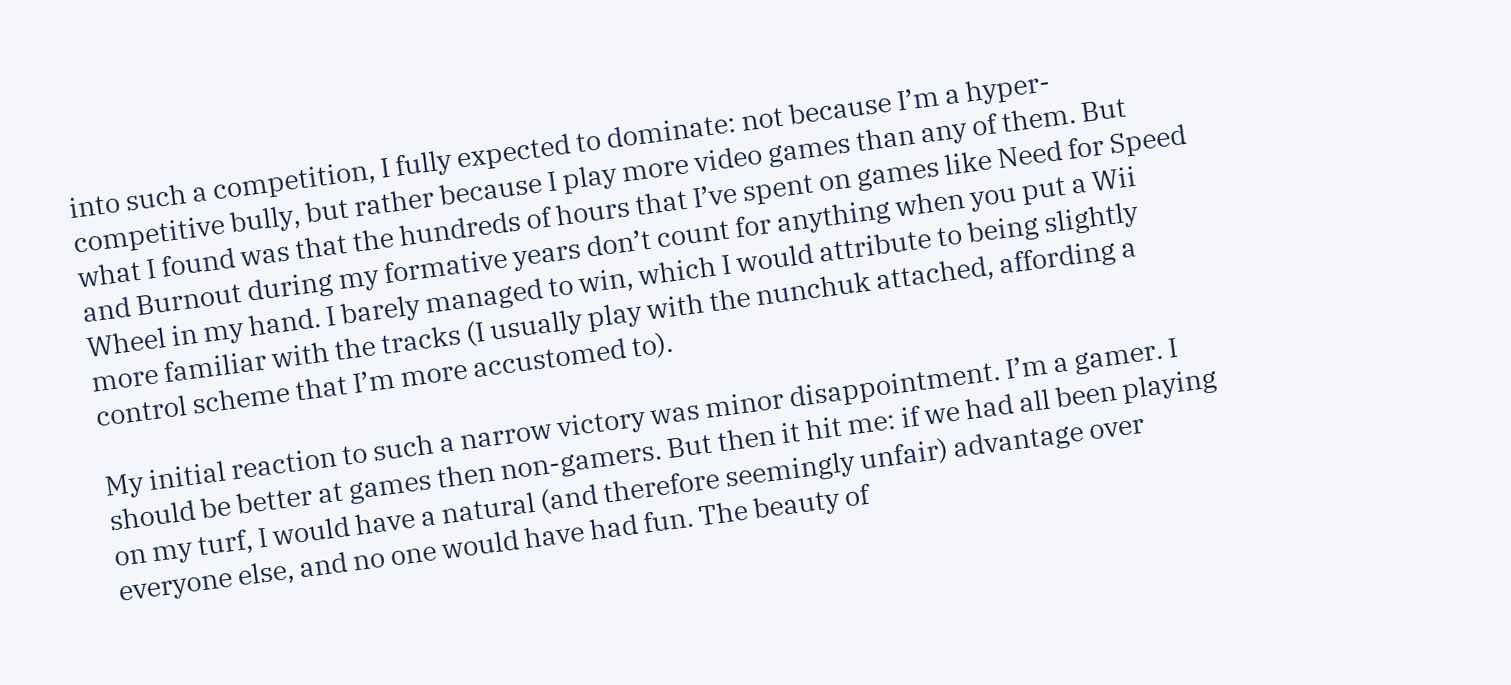into such a competition, I fully expected to dominate: not because I’m a hyper-competitive bully, but rather because I play more video games than any of them. But what I found was that the hundreds of hours that I’ve spent on games like Need for Speed and Burnout during my formative years don’t count for anything when you put a Wii Wheel in my hand. I barely managed to win, which I would attribute to being slightly more familiar with the tracks (I usually play with the nunchuk attached, affording a control scheme that I’m more accustomed to).

My initial reaction to such a narrow victory was minor disappointment. I’m a gamer. I should be better at games then non-gamers. But then it hit me: if we had all been playing on my turf, I would have a natural (and therefore seemingly unfair) advantage over everyone else, and no one would have had fun. The beauty of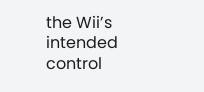the Wii’s intended control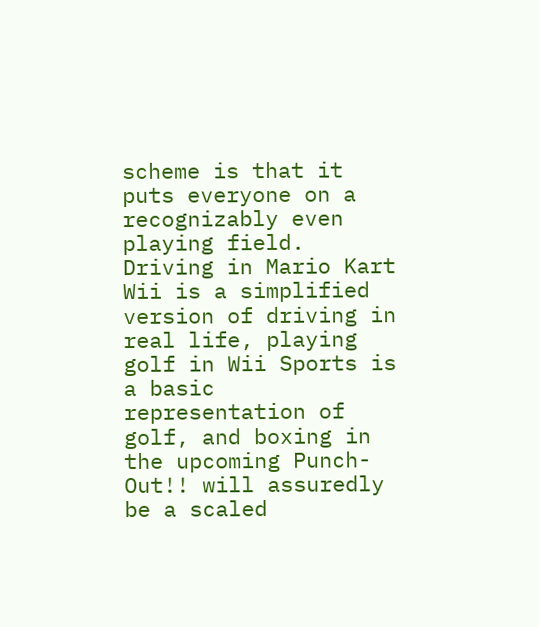scheme is that it puts everyone on a recognizably even playing field. Driving in Mario Kart Wii is a simplified version of driving in real life, playing golf in Wii Sports is a basic representation of golf, and boxing in the upcoming Punch-Out!! will assuredly be a scaled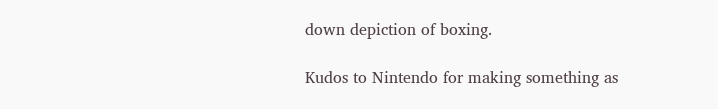down depiction of boxing.

Kudos to Nintendo for making something as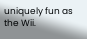uniquely fun as the Wii.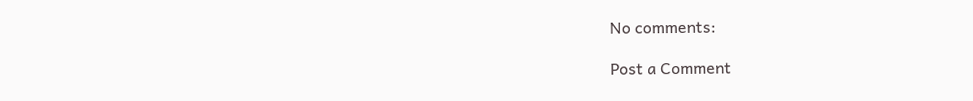No comments:

Post a Comment